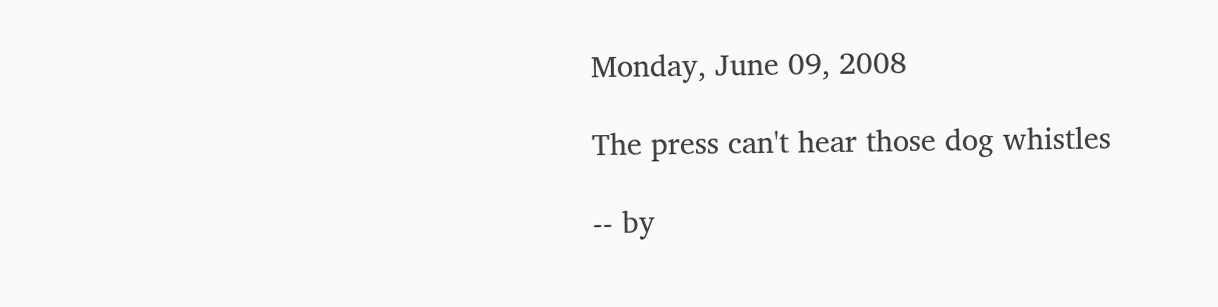Monday, June 09, 2008

The press can't hear those dog whistles

-- by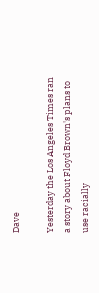Dave

Yesterday the Los Angeles Times ran a story about Floyd Brown's plans to use racially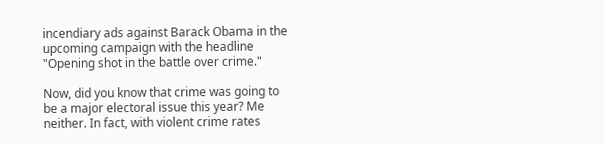incendiary ads against Barack Obama in the upcoming campaign with the headline "Opening shot in the battle over crime."

Now, did you know that crime was going to be a major electoral issue this year? Me neither. In fact, with violent crime rates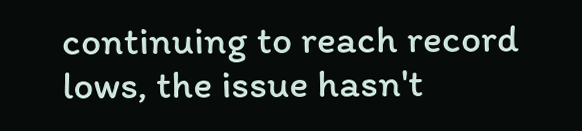continuing to reach record lows, the issue hasn't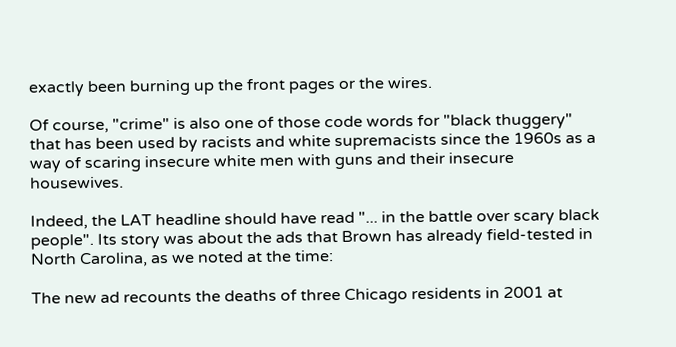exactly been burning up the front pages or the wires.

Of course, "crime" is also one of those code words for "black thuggery" that has been used by racists and white supremacists since the 1960s as a way of scaring insecure white men with guns and their insecure housewives.

Indeed, the LAT headline should have read "... in the battle over scary black people". Its story was about the ads that Brown has already field-tested in North Carolina, as we noted at the time:

The new ad recounts the deaths of three Chicago residents in 2001 at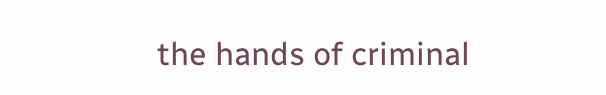the hands of criminal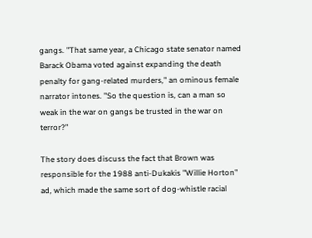gangs. "That same year, a Chicago state senator named Barack Obama voted against expanding the death penalty for gang-related murders," an ominous female narrator intones. "So the question is, can a man so weak in the war on gangs be trusted in the war on terror?"

The story does discuss the fact that Brown was responsible for the 1988 anti-Dukakis "Willie Horton" ad, which made the same sort of dog-whistle racial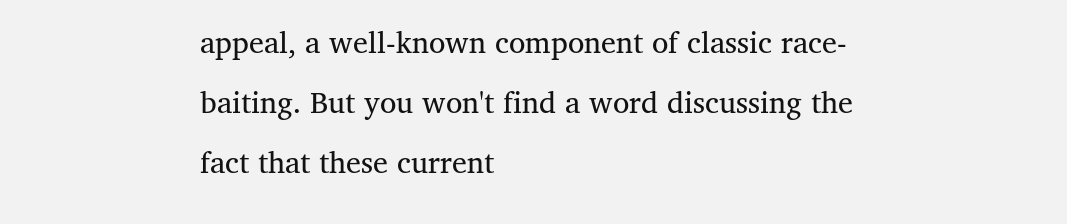appeal, a well-known component of classic race-baiting. But you won't find a word discussing the fact that these current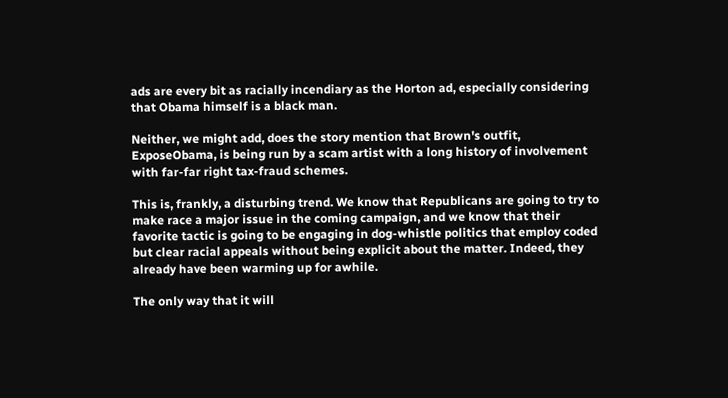ads are every bit as racially incendiary as the Horton ad, especially considering that Obama himself is a black man.

Neither, we might add, does the story mention that Brown's outfit, ExposeObama, is being run by a scam artist with a long history of involvement with far-far right tax-fraud schemes.

This is, frankly, a disturbing trend. We know that Republicans are going to try to make race a major issue in the coming campaign, and we know that their favorite tactic is going to be engaging in dog-whistle politics that employ coded but clear racial appeals without being explicit about the matter. Indeed, they already have been warming up for awhile.

The only way that it will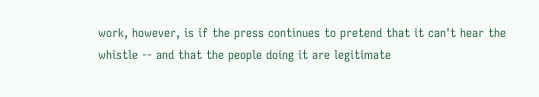work, however, is if the press continues to pretend that it can't hear the whistle -- and that the people doing it are legitimate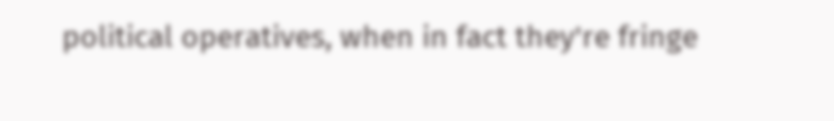political operatives, when in fact they're fringe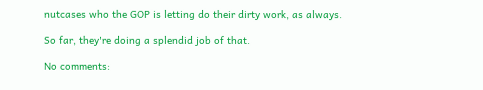nutcases who the GOP is letting do their dirty work, as always.

So far, they're doing a splendid job of that.

No comments: